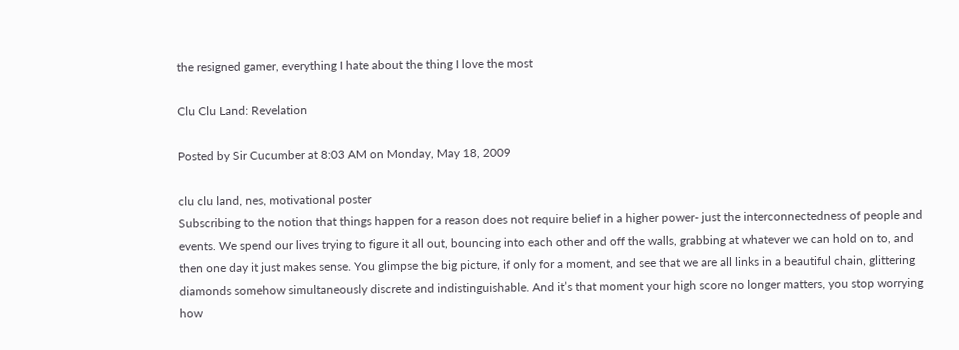the resigned gamer, everything I hate about the thing I love the most

Clu Clu Land: Revelation

Posted by Sir Cucumber at 8:03 AM on Monday, May 18, 2009

clu clu land, nes, motivational poster
Subscribing to the notion that things happen for a reason does not require belief in a higher power- just the interconnectedness of people and events. We spend our lives trying to figure it all out, bouncing into each other and off the walls, grabbing at whatever we can hold on to, and then one day it just makes sense. You glimpse the big picture, if only for a moment, and see that we are all links in a beautiful chain, glittering diamonds somehow simultaneously discrete and indistinguishable. And it’s that moment your high score no longer matters, you stop worrying how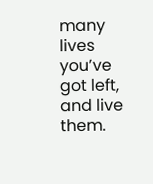many lives you’ve got left, and live them.